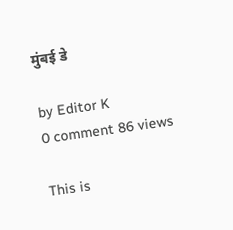मुंबई डे

by Editor K
0 comment 86 views

This is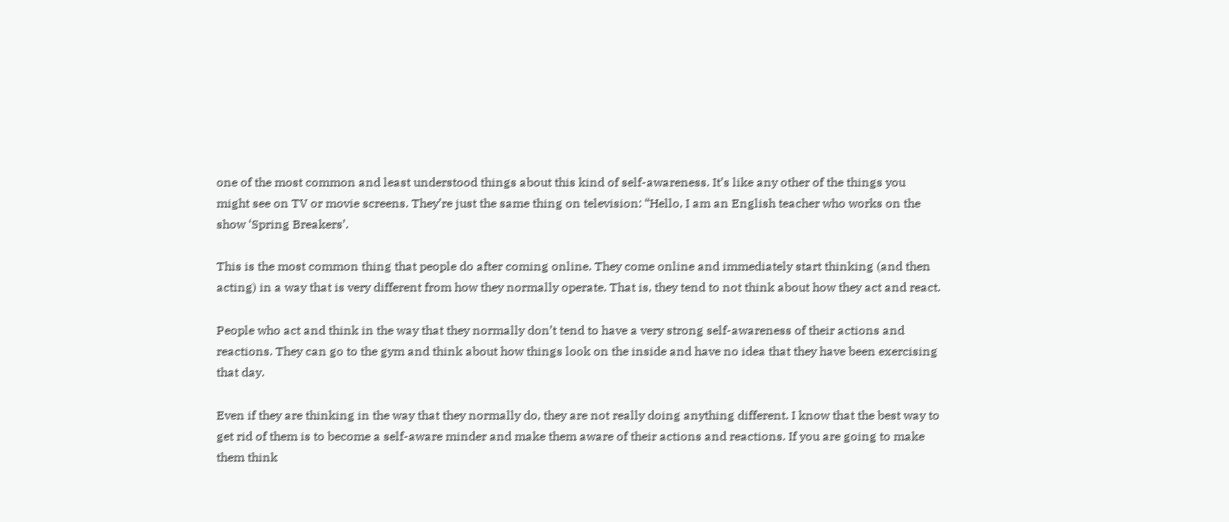one of the most common and least understood things about this kind of self-awareness. It’s like any other of the things you might see on TV or movie screens. They’re just the same thing on television: “Hello, I am an English teacher who works on the show ‘Spring Breakers’.

This is the most common thing that people do after coming online. They come online and immediately start thinking (and then acting) in a way that is very different from how they normally operate. That is, they tend to not think about how they act and react.

People who act and think in the way that they normally don’t tend to have a very strong self-awareness of their actions and reactions. They can go to the gym and think about how things look on the inside and have no idea that they have been exercising that day.

Even if they are thinking in the way that they normally do, they are not really doing anything different. I know that the best way to get rid of them is to become a self-aware minder and make them aware of their actions and reactions. If you are going to make them think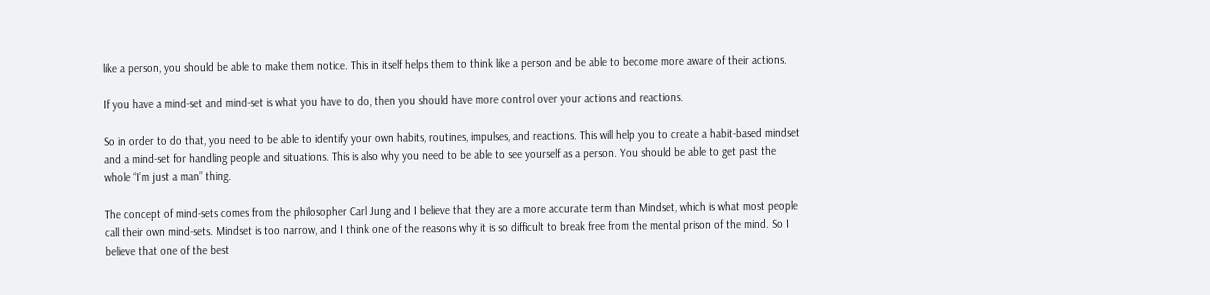like a person, you should be able to make them notice. This in itself helps them to think like a person and be able to become more aware of their actions.

If you have a mind-set and mind-set is what you have to do, then you should have more control over your actions and reactions.

So in order to do that, you need to be able to identify your own habits, routines, impulses, and reactions. This will help you to create a habit-based mindset and a mind-set for handling people and situations. This is also why you need to be able to see yourself as a person. You should be able to get past the whole “I’m just a man” thing.

The concept of mind-sets comes from the philosopher Carl Jung and I believe that they are a more accurate term than Mindset, which is what most people call their own mind-sets. Mindset is too narrow, and I think one of the reasons why it is so difficult to break free from the mental prison of the mind. So I believe that one of the best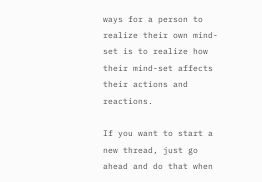ways for a person to realize their own mind-set is to realize how their mind-set affects their actions and reactions.

If you want to start a new thread, just go ahead and do that when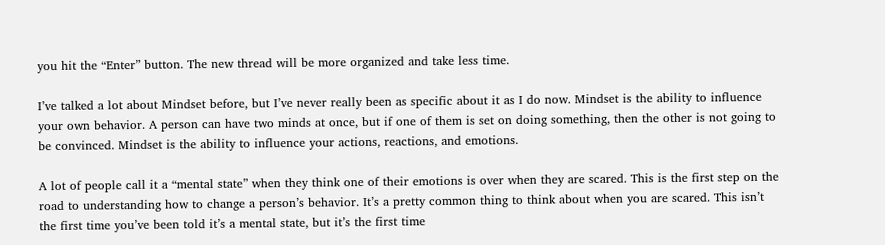you hit the “Enter” button. The new thread will be more organized and take less time.

I’ve talked a lot about Mindset before, but I’ve never really been as specific about it as I do now. Mindset is the ability to influence your own behavior. A person can have two minds at once, but if one of them is set on doing something, then the other is not going to be convinced. Mindset is the ability to influence your actions, reactions, and emotions.

A lot of people call it a “mental state” when they think one of their emotions is over when they are scared. This is the first step on the road to understanding how to change a person’s behavior. It’s a pretty common thing to think about when you are scared. This isn’t the first time you’ve been told it’s a mental state, but it’s the first time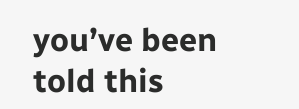you’ve been told this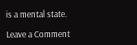is a mental state.

Leave a Comment